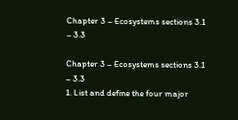Chapter 3 – Ecosystems sections 3.1 – 3.3

Chapter 3 – Ecosystems sections 3.1 – 3.3
1. List and define the four major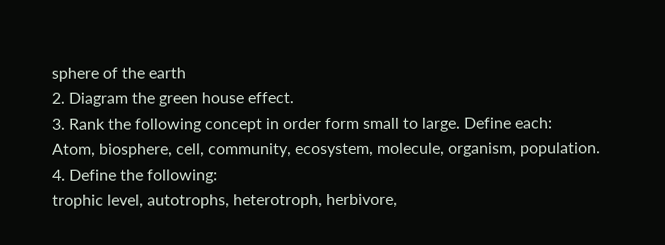sphere of the earth
2. Diagram the green house effect.
3. Rank the following concept in order form small to large. Define each:
Atom, biosphere, cell, community, ecosystem, molecule, organism, population.
4. Define the following:
trophic level, autotrophs, heterotroph, herbivore,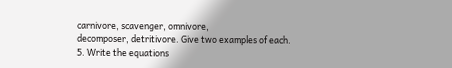carnivore, scavenger, omnivore,
decomposer, detritivore. Give two examples of each.
5. Write the equations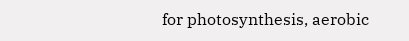for photosynthesis, aerobic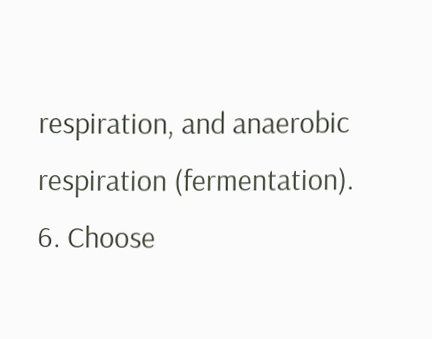respiration, and anaerobic
respiration (fermentation).
6. Choose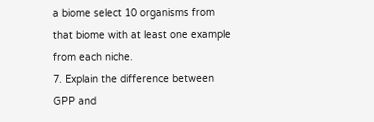a biome select 10 organisms from that biome with at least one example
from each niche.
7. Explain the difference between GPP and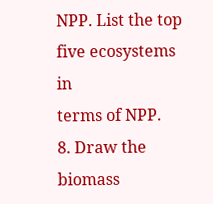NPP. List the top five ecosystems in
terms of NPP.
8. Draw the biomass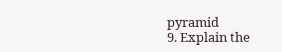pyramid
9. Explain the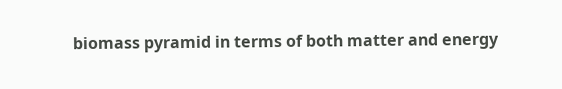biomass pyramid in terms of both matter and energy